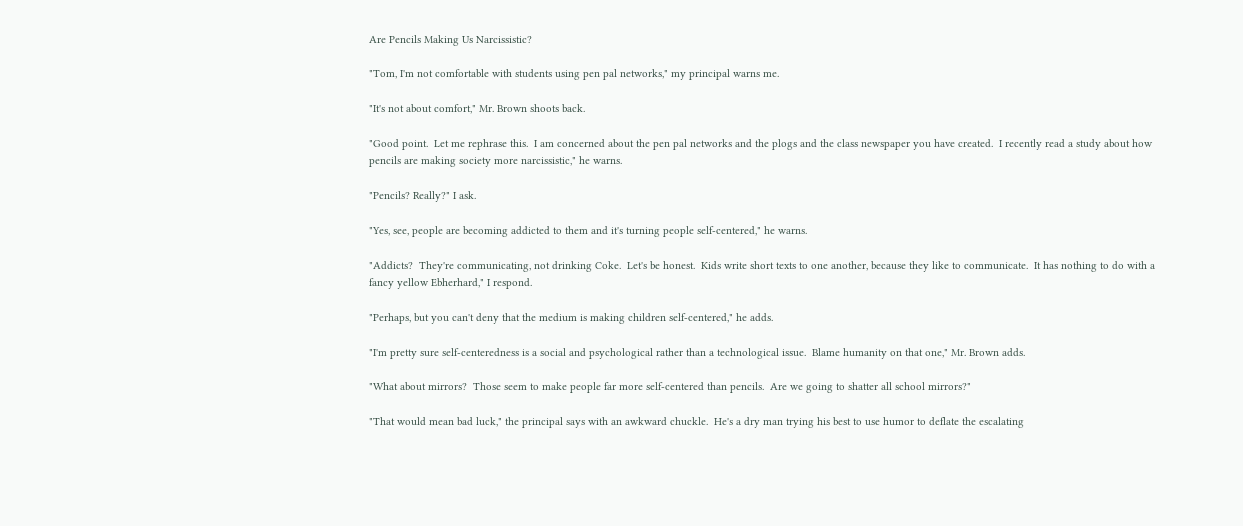Are Pencils Making Us Narcissistic?

"Tom, I'm not comfortable with students using pen pal networks," my principal warns me.

"It's not about comfort," Mr. Brown shoots back.

"Good point.  Let me rephrase this.  I am concerned about the pen pal networks and the plogs and the class newspaper you have created.  I recently read a study about how pencils are making society more narcissistic," he warns.

"Pencils? Really?" I ask.

"Yes, see, people are becoming addicted to them and it's turning people self-centered," he warns.

"Addicts?  They're communicating, not drinking Coke.  Let's be honest.  Kids write short texts to one another, because they like to communicate.  It has nothing to do with a fancy yellow Ebherhard," I respond.

"Perhaps, but you can't deny that the medium is making children self-centered," he adds.

"I'm pretty sure self-centeredness is a social and psychological rather than a technological issue.  Blame humanity on that one," Mr. Brown adds.

"What about mirrors?  Those seem to make people far more self-centered than pencils.  Are we going to shatter all school mirrors?"

"That would mean bad luck," the principal says with an awkward chuckle.  He's a dry man trying his best to use humor to deflate the escalating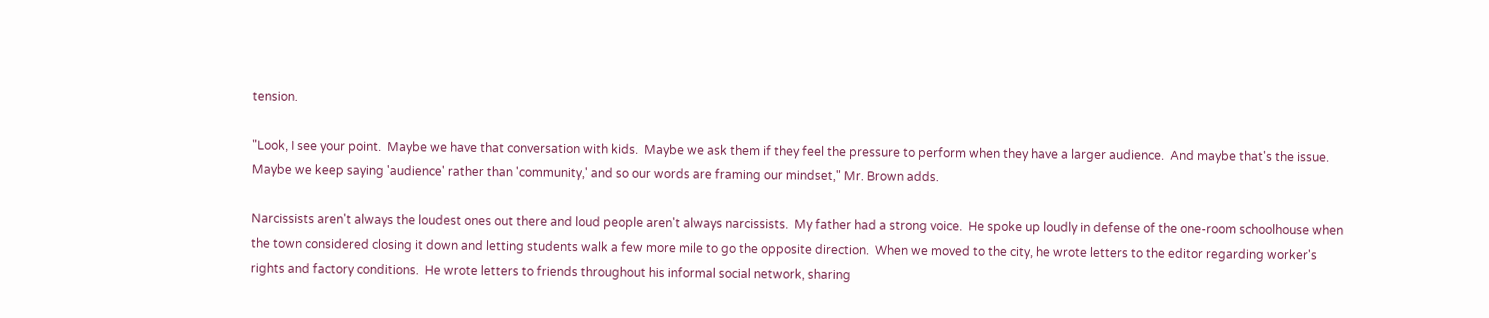tension.

"Look, I see your point.  Maybe we have that conversation with kids.  Maybe we ask them if they feel the pressure to perform when they have a larger audience.  And maybe that's the issue.  Maybe we keep saying 'audience' rather than 'community,' and so our words are framing our mindset," Mr. Brown adds.

Narcissists aren't always the loudest ones out there and loud people aren't always narcissists.  My father had a strong voice.  He spoke up loudly in defense of the one-room schoolhouse when the town considered closing it down and letting students walk a few more mile to go the opposite direction.  When we moved to the city, he wrote letters to the editor regarding worker's rights and factory conditions.  He wrote letters to friends throughout his informal social network, sharing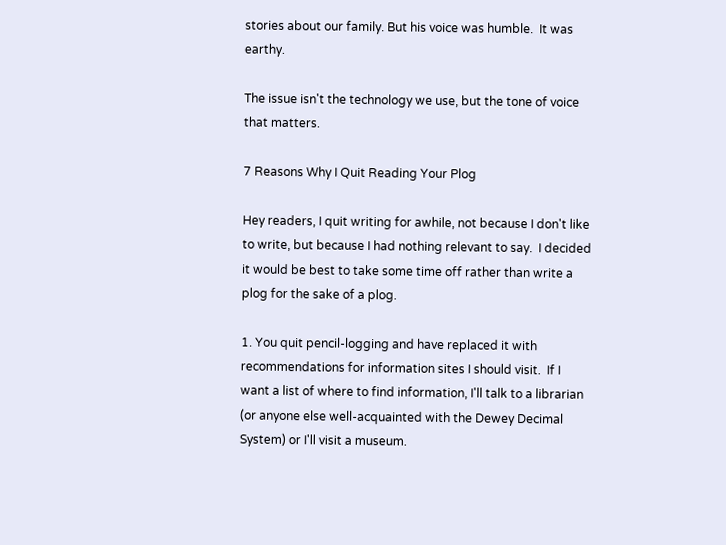stories about our family. But his voice was humble.  It was earthy.

The issue isn't the technology we use, but the tone of voice that matters.

7 Reasons Why I Quit Reading Your Plog

Hey readers, I quit writing for awhile, not because I don't like to write, but because I had nothing relevant to say.  I decided it would be best to take some time off rather than write a plog for the sake of a plog.

1. You quit pencil-logging and have replaced it with recommendations for information sites I should visit.  If I want a list of where to find information, I'll talk to a librarian (or anyone else well-acquainted with the Dewey Decimal System) or I'll visit a museum.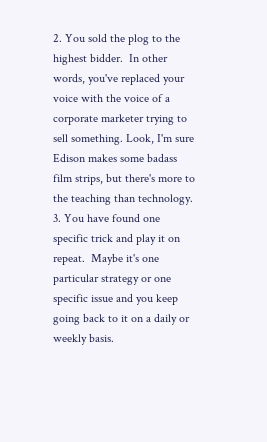2. You sold the plog to the highest bidder.  In other words, you've replaced your voice with the voice of a corporate marketer trying to sell something. Look, I'm sure Edison makes some badass film strips, but there's more to the teaching than technology.
3. You have found one specific trick and play it on repeat.  Maybe it's one particular strategy or one specific issue and you keep going back to it on a daily or weekly basis.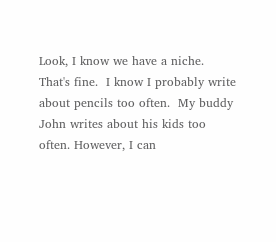Look, I know we have a niche.  That's fine.  I know I probably write about pencils too often.  My buddy John writes about his kids too often. However, I can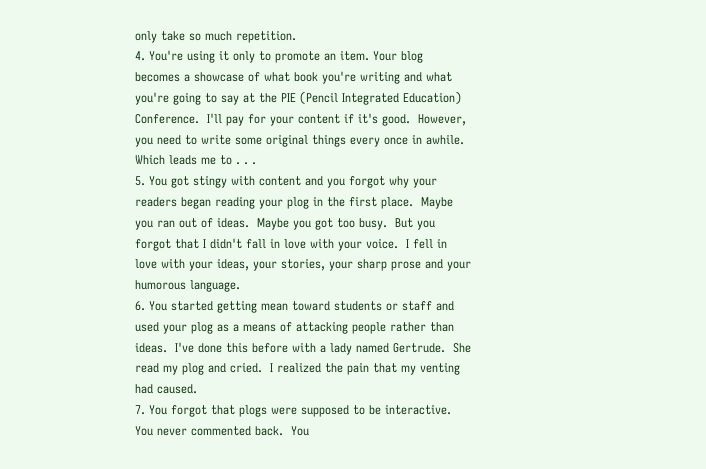only take so much repetition.
4. You're using it only to promote an item. Your blog becomes a showcase of what book you're writing and what you're going to say at the PIE (Pencil Integrated Education) Conference.  I'll pay for your content if it's good.  However, you need to write some original things every once in awhile.  Which leads me to . . .
5. You got stingy with content and you forgot why your readers began reading your plog in the first place.  Maybe you ran out of ideas.  Maybe you got too busy.  But you forgot that I didn't fall in love with your voice.  I fell in love with your ideas, your stories, your sharp prose and your humorous language.
6. You started getting mean toward students or staff and used your plog as a means of attacking people rather than ideas.  I've done this before with a lady named Gertrude.  She read my plog and cried.  I realized the pain that my venting had caused.
7. You forgot that plogs were supposed to be interactive.  You never commented back.  You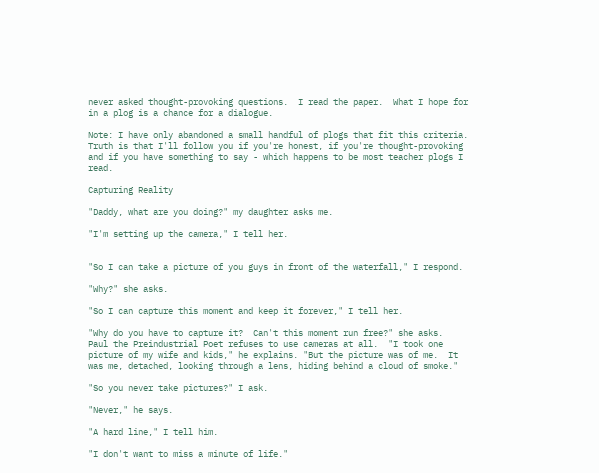never asked thought-provoking questions.  I read the paper.  What I hope for in a plog is a chance for a dialogue.

Note: I have only abandoned a small handful of plogs that fit this criteria.  Truth is that I'll follow you if you're honest, if you're thought-provoking and if you have something to say - which happens to be most teacher plogs I read.

Capturing Reality

"Daddy, what are you doing?" my daughter asks me.

"I'm setting up the camera," I tell her.


"So I can take a picture of you guys in front of the waterfall," I respond.

"Why?" she asks.

"So I can capture this moment and keep it forever," I tell her.

"Why do you have to capture it?  Can't this moment run free?" she asks.
Paul the Preindustrial Poet refuses to use cameras at all.  "I took one picture of my wife and kids," he explains. "But the picture was of me.  It was me, detached, looking through a lens, hiding behind a cloud of smoke."

"So you never take pictures?" I ask.

"Never," he says.

"A hard line," I tell him.

"I don't want to miss a minute of life."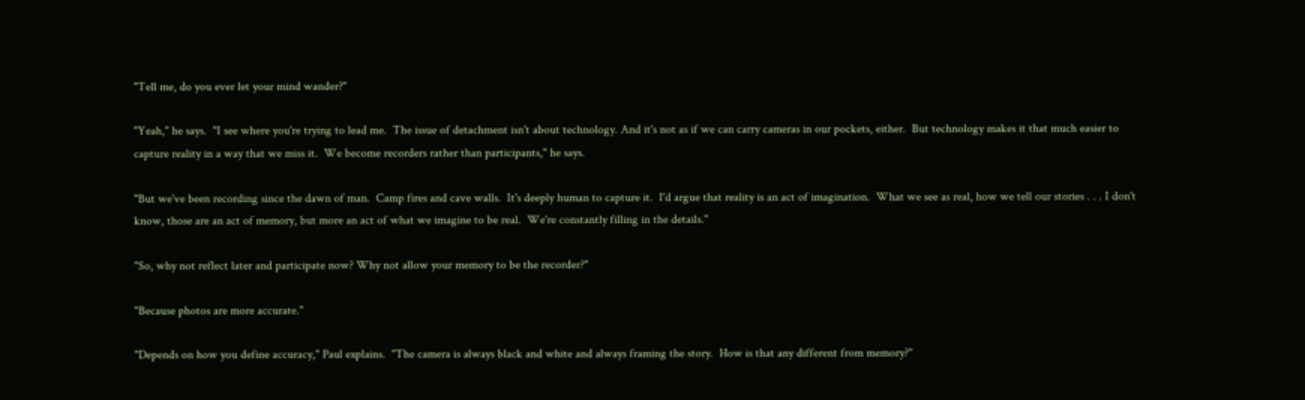"Tell me, do you ever let your mind wander?"

"Yeah," he says.  "I see where you're trying to lead me.  The issue of detachment isn't about technology. And it's not as if we can carry cameras in our pockets, either.  But technology makes it that much easier to capture reality in a way that we miss it.  We become recorders rather than participants," he says.

"But we've been recording since the dawn of man.  Camp fires and cave walls.  It's deeply human to capture it.  I'd argue that reality is an act of imagination.  What we see as real, how we tell our stories . . . I don't know, those are an act of memory, but more an act of what we imagine to be real.  We're constantly filling in the details."

"So, why not reflect later and participate now? Why not allow your memory to be the recorder?"

"Because photos are more accurate."

"Depends on how you define accuracy," Paul explains.  "The camera is always black and white and always framing the story.  How is that any different from memory?"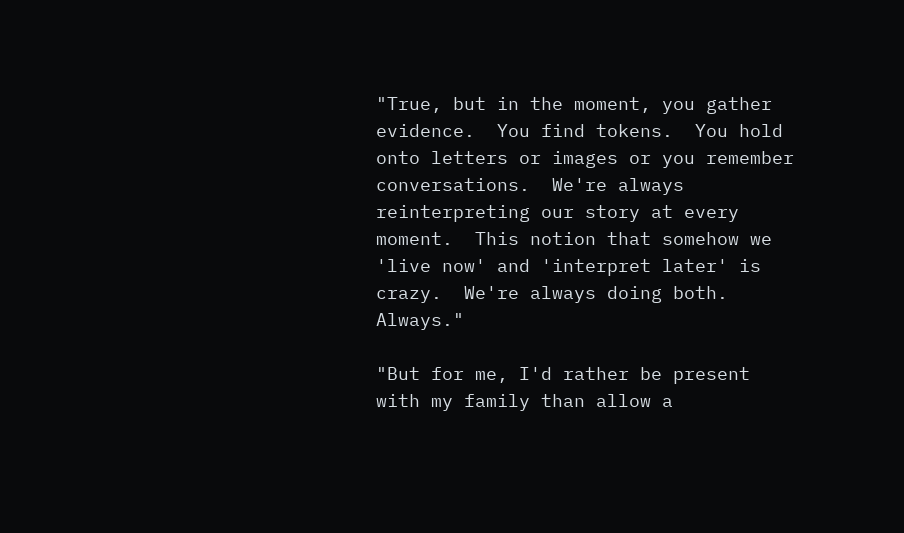"True, but in the moment, you gather evidence.  You find tokens.  You hold onto letters or images or you remember conversations.  We're always reinterpreting our story at every moment.  This notion that somehow we 'live now' and 'interpret later' is crazy.  We're always doing both.  Always."

"But for me, I'd rather be present with my family than allow a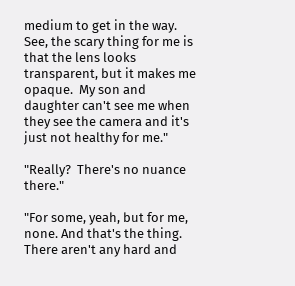medium to get in the way.  See, the scary thing for me is that the lens looks transparent, but it makes me opaque.  My son and daughter can't see me when they see the camera and it's just not healthy for me."

"Really?  There's no nuance there."

"For some, yeah, but for me, none. And that's the thing.  There aren't any hard and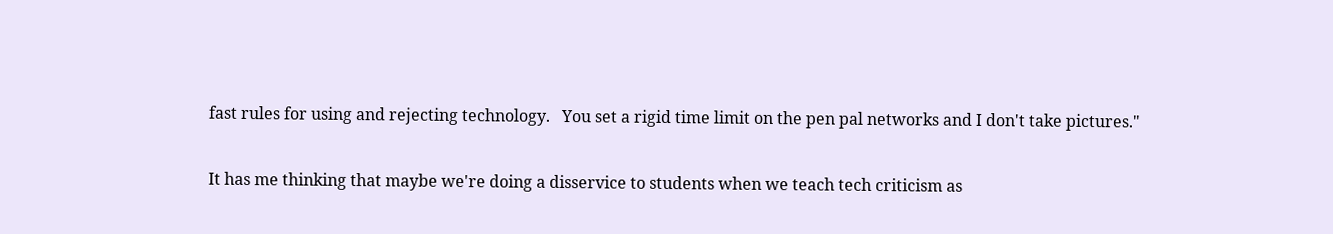fast rules for using and rejecting technology.   You set a rigid time limit on the pen pal networks and I don't take pictures."

It has me thinking that maybe we're doing a disservice to students when we teach tech criticism as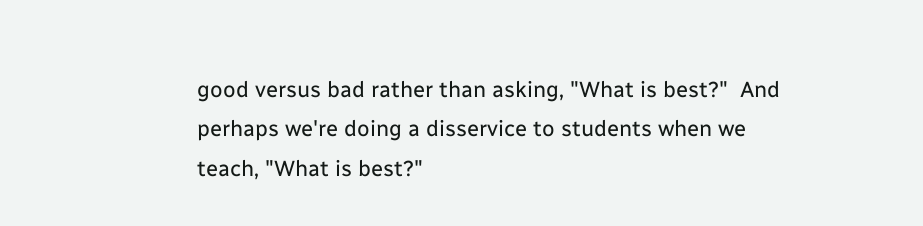good versus bad rather than asking, "What is best?"  And perhaps we're doing a disservice to students when we teach, "What is best?"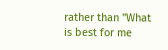rather than "What is best for me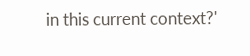in this current context?'